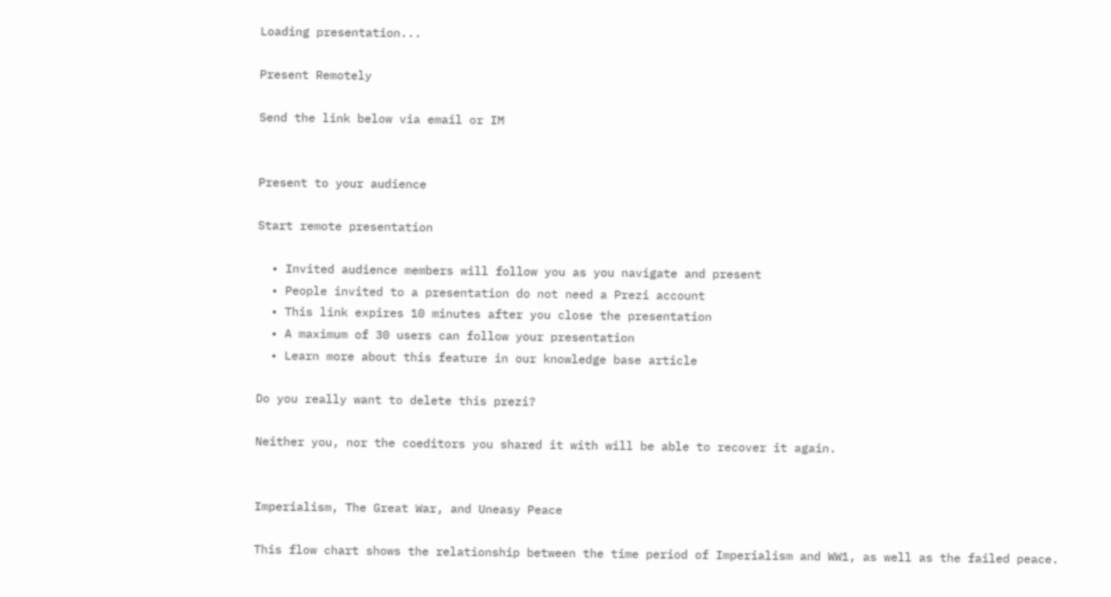Loading presentation...

Present Remotely

Send the link below via email or IM


Present to your audience

Start remote presentation

  • Invited audience members will follow you as you navigate and present
  • People invited to a presentation do not need a Prezi account
  • This link expires 10 minutes after you close the presentation
  • A maximum of 30 users can follow your presentation
  • Learn more about this feature in our knowledge base article

Do you really want to delete this prezi?

Neither you, nor the coeditors you shared it with will be able to recover it again.


Imperialism, The Great War, and Uneasy Peace

This flow chart shows the relationship between the time period of Imperialism and WW1, as well as the failed peace.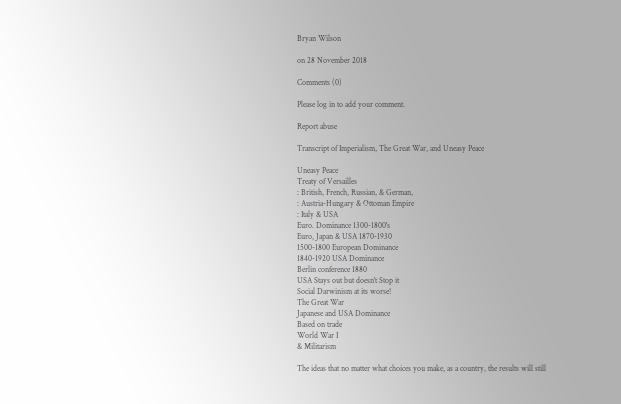Bryan Wilson

on 28 November 2018

Comments (0)

Please log in to add your comment.

Report abuse

Transcript of Imperialism, The Great War, and Uneasy Peace

Uneasy Peace
Treaty of Versailles
: British, French, Russian, & German,
: Austria-Hungary & Ottoman Empire
: Italy & USA
Euro. Dominance 1300-1800's
Euro, Japan & USA 1870-1930
1500-1800 European Dominance
1840-1920 USA Dominance
Berlin conference 1880
USA Stays out but doesn't Stop it
Social Darwinism at its worse!
The Great War
Japanese and USA Dominance
Based on trade
World War I
& Militarism

The ideas that no matter what choices you make, as a country, the results will still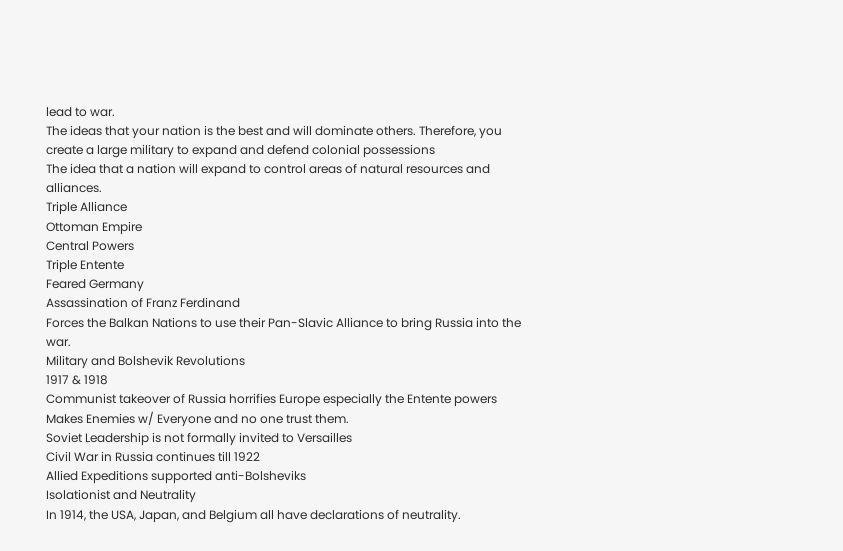lead to war.
The ideas that your nation is the best and will dominate others. Therefore, you create a large military to expand and defend colonial possessions
The idea that a nation will expand to control areas of natural resources and alliances.
Triple Alliance
Ottoman Empire
Central Powers
Triple Entente
Feared Germany
Assassination of Franz Ferdinand
Forces the Balkan Nations to use their Pan-Slavic Alliance to bring Russia into the war.
Military and Bolshevik Revolutions
1917 & 1918
Communist takeover of Russia horrifies Europe especially the Entente powers
Makes Enemies w/ Everyone and no one trust them.
Soviet Leadership is not formally invited to Versailles
Civil War in Russia continues till 1922
Allied Expeditions supported anti-Bolsheviks
Isolationist and Neutrality
In 1914, the USA, Japan, and Belgium all have declarations of neutrality.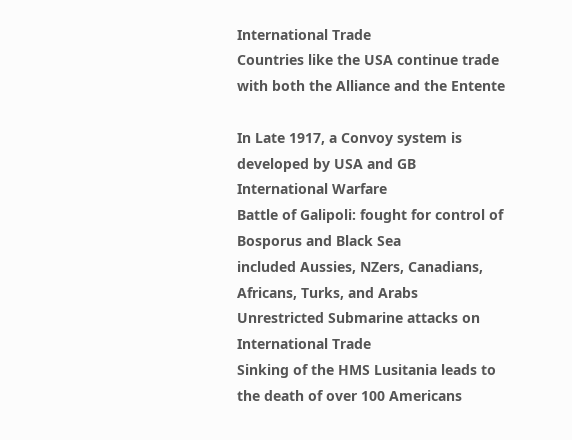International Trade
Countries like the USA continue trade with both the Alliance and the Entente

In Late 1917, a Convoy system is developed by USA and GB
International Warfare
Battle of Galipoli: fought for control of Bosporus and Black Sea
included Aussies, NZers, Canadians, Africans, Turks, and Arabs
Unrestricted Submarine attacks on International Trade
Sinking of the HMS Lusitania leads to the death of over 100 Americans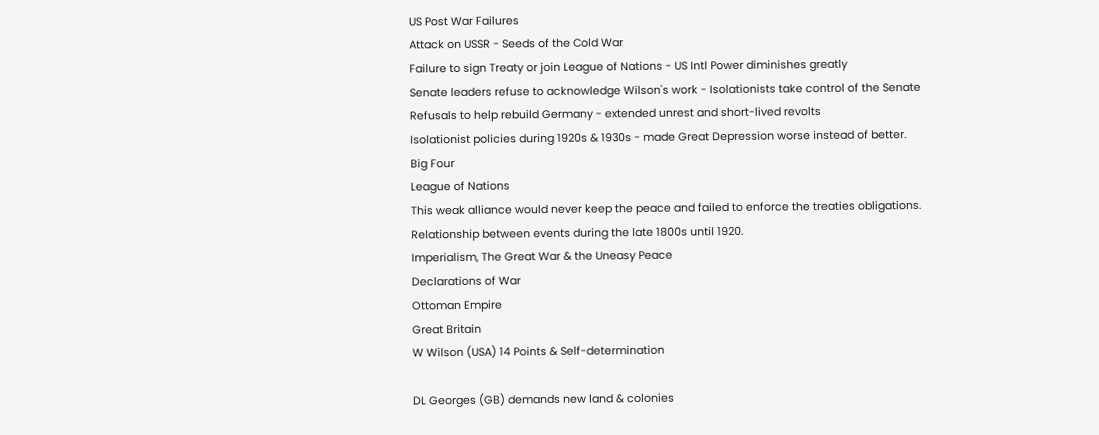US Post War Failures
Attack on USSR - Seeds of the Cold War
Failure to sign Treaty or join League of Nations - US Intl Power diminishes greatly
Senate leaders refuse to acknowledge Wilson's work - Isolationists take control of the Senate
Refusals to help rebuild Germany - extended unrest and short-lived revolts
Isolationist policies during 1920s & 1930s - made Great Depression worse instead of better.
Big Four
League of Nations
This weak alliance would never keep the peace and failed to enforce the treaties obligations.
Relationship between events during the late 1800s until 1920.
Imperialism, The Great War & the Uneasy Peace
Declarations of War
Ottoman Empire
Great Britain
W Wilson (USA) 14 Points & Self-determination

DL Georges (GB) demands new land & colonies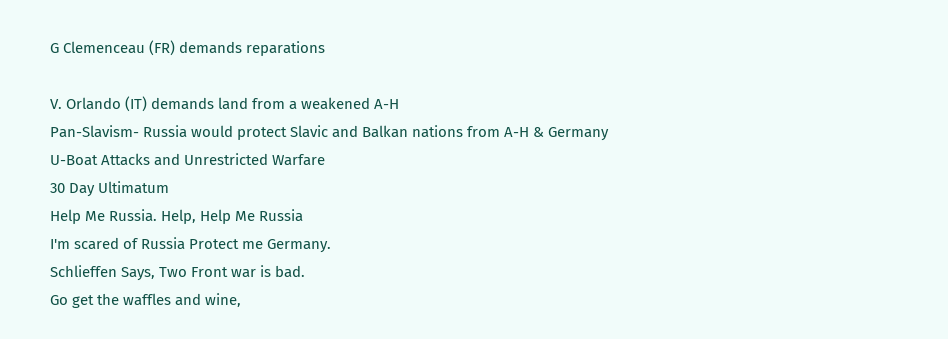G Clemenceau (FR) demands reparations

V. Orlando (IT) demands land from a weakened A-H
Pan-Slavism- Russia would protect Slavic and Balkan nations from A-H & Germany
U-Boat Attacks and Unrestricted Warfare
30 Day Ultimatum
Help Me Russia. Help, Help Me Russia
I'm scared of Russia Protect me Germany.
Schlieffen Says, Two Front war is bad.
Go get the waffles and wine,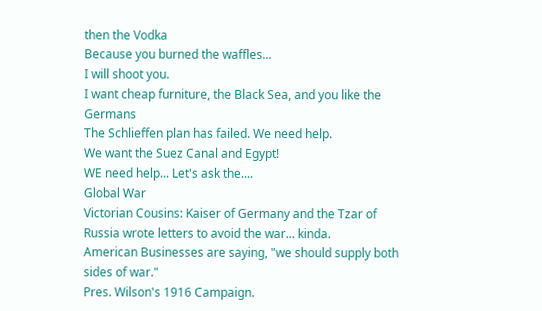then the Vodka
Because you burned the waffles...
I will shoot you.
I want cheap furniture, the Black Sea, and you like the Germans
The Schlieffen plan has failed. We need help.
We want the Suez Canal and Egypt!
WE need help... Let's ask the....
Global War
Victorian Cousins: Kaiser of Germany and the Tzar of Russia wrote letters to avoid the war... kinda.
American Businesses are saying, "we should supply both sides of war."
Pres. Wilson's 1916 Campaign.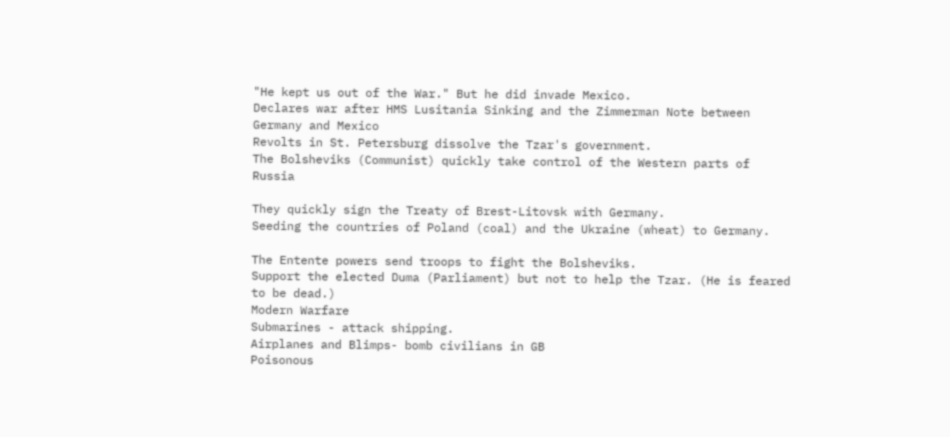"He kept us out of the War." But he did invade Mexico.
Declares war after HMS Lusitania Sinking and the Zimmerman Note between Germany and Mexico
Revolts in St. Petersburg dissolve the Tzar's government.
The Bolsheviks (Communist) quickly take control of the Western parts of Russia

They quickly sign the Treaty of Brest-Litovsk with Germany.
Seeding the countries of Poland (coal) and the Ukraine (wheat) to Germany.

The Entente powers send troops to fight the Bolsheviks.
Support the elected Duma (Parliament) but not to help the Tzar. (He is feared to be dead.)
Modern Warfare
Submarines - attack shipping.
Airplanes and Blimps- bomb civilians in GB
Poisonous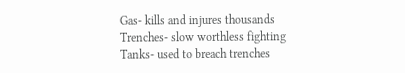Gas- kills and injures thousands
Trenches- slow worthless fighting
Tanks- used to breach trenches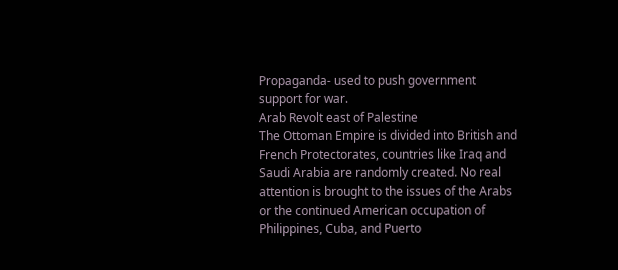Propaganda- used to push government support for war.
Arab Revolt east of Palestine
The Ottoman Empire is divided into British and French Protectorates, countries like Iraq and Saudi Arabia are randomly created. No real attention is brought to the issues of the Arabs or the continued American occupation of Philippines, Cuba, and Puerto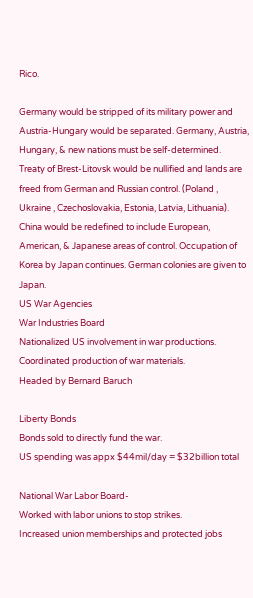Rico.

Germany would be stripped of its military power and Austria-Hungary would be separated. Germany, Austria, Hungary, & new nations must be self-determined.
Treaty of Brest-Litovsk would be nullified and lands are freed from German and Russian control. (Poland , Ukraine , Czechoslovakia, Estonia, Latvia, Lithuania).
China would be redefined to include European, American, & Japanese areas of control. Occupation of Korea by Japan continues. German colonies are given to Japan.
US War Agencies
War Industries Board
Nationalized US involvement in war productions.
Coordinated production of war materials.
Headed by Bernard Baruch

Liberty Bonds
Bonds sold to directly fund the war.
US spending was appx $44mil/day = $32billion total

National War Labor Board-
Worked with labor unions to stop strikes.
Increased union memberships and protected jobs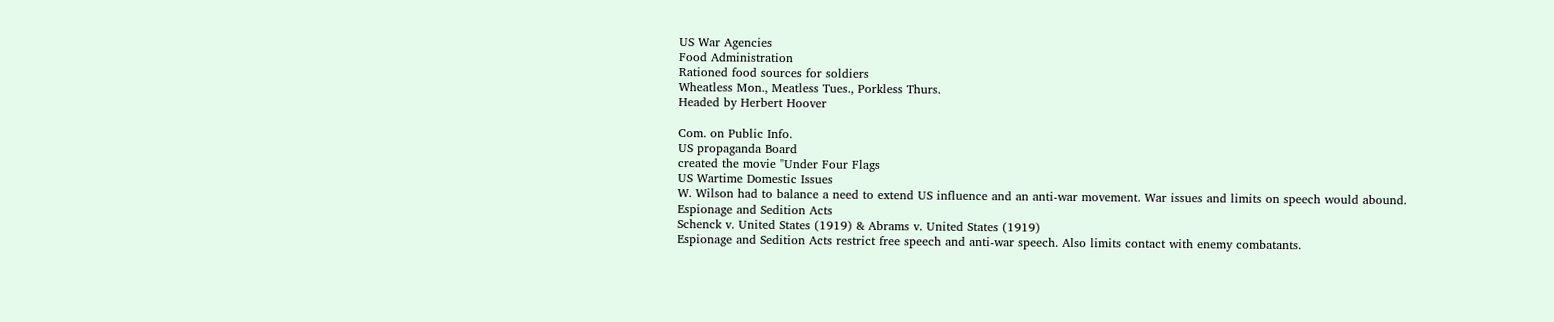US War Agencies
Food Administration
Rationed food sources for soldiers
Wheatless Mon., Meatless Tues., Porkless Thurs.
Headed by Herbert Hoover

Com. on Public Info.
US propaganda Board
created the movie "Under Four Flags
US Wartime Domestic Issues
W. Wilson had to balance a need to extend US influence and an anti-war movement. War issues and limits on speech would abound.
Espionage and Sedition Acts
Schenck v. United States (1919) & Abrams v. United States (1919)
Espionage and Sedition Acts restrict free speech and anti-war speech. Also limits contact with enemy combatants.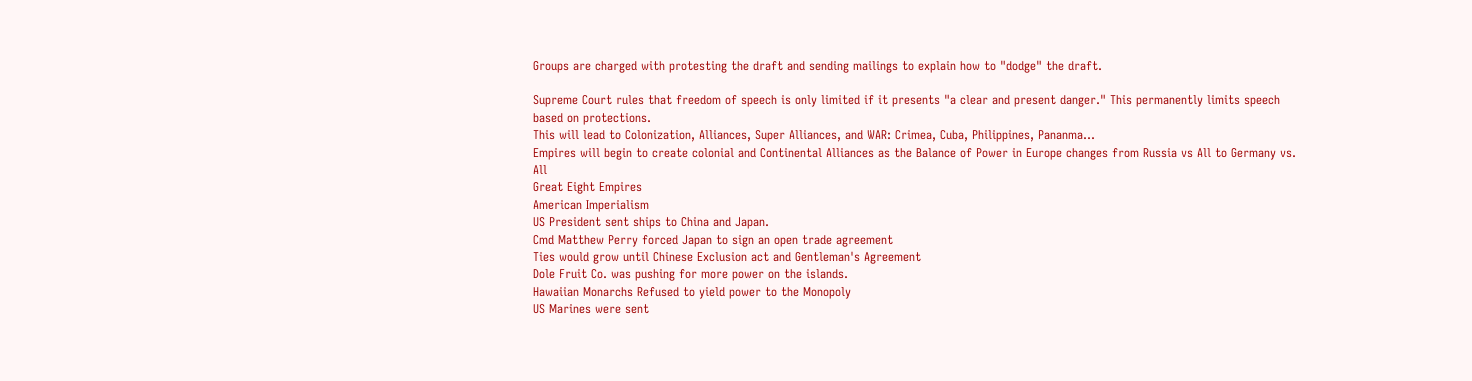Groups are charged with protesting the draft and sending mailings to explain how to "dodge" the draft.

Supreme Court rules that freedom of speech is only limited if it presents "a clear and present danger." This permanently limits speech based on protections.
This will lead to Colonization, Alliances, Super Alliances, and WAR: Crimea, Cuba, Philippines, Pananma...
Empires will begin to create colonial and Continental Alliances as the Balance of Power in Europe changes from Russia vs All to Germany vs. All
Great Eight Empires
American Imperialism
US President sent ships to China and Japan.
Cmd Matthew Perry forced Japan to sign an open trade agreement
Ties would grow until Chinese Exclusion act and Gentleman's Agreement
Dole Fruit Co. was pushing for more power on the islands.
Hawaiian Monarchs Refused to yield power to the Monopoly
US Marines were sent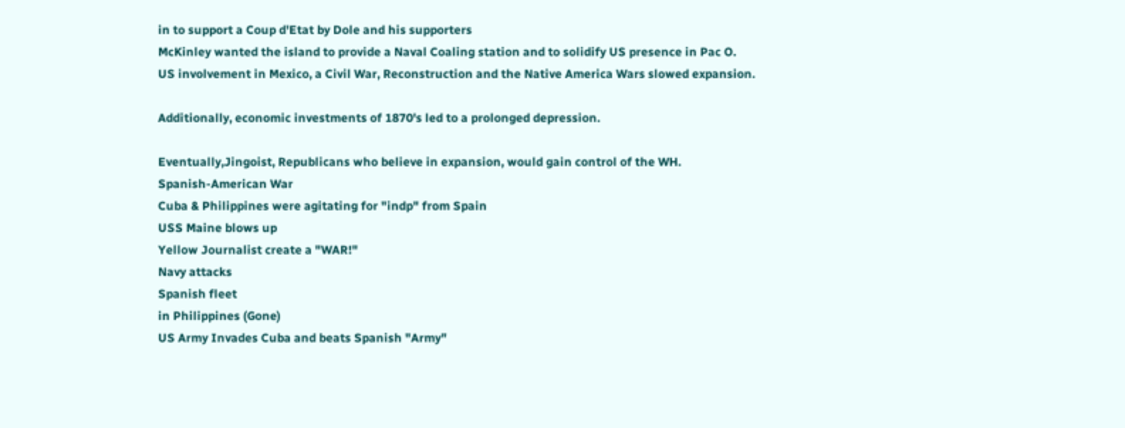in to support a Coup d'Etat by Dole and his supporters
McKinley wanted the island to provide a Naval Coaling station and to solidify US presence in Pac O.
US involvement in Mexico, a Civil War, Reconstruction and the Native America Wars slowed expansion.

Additionally, economic investments of 1870's led to a prolonged depression.

Eventually,Jingoist, Republicans who believe in expansion, would gain control of the WH.
Spanish-American War
Cuba & Philippines were agitating for "indp" from Spain
USS Maine blows up
Yellow Journalist create a "WAR!"
Navy attacks
Spanish fleet
in Philippines (Gone)
US Army Invades Cuba and beats Spanish "Army"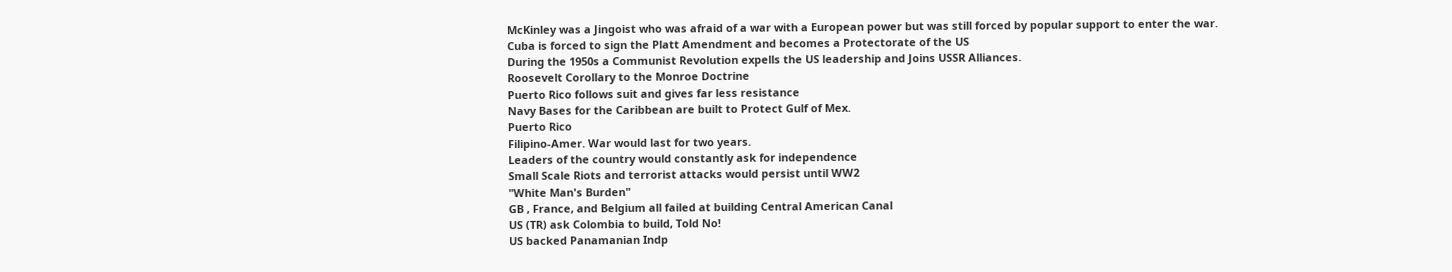McKinley was a Jingoist who was afraid of a war with a European power but was still forced by popular support to enter the war.
Cuba is forced to sign the Platt Amendment and becomes a Protectorate of the US
During the 1950s a Communist Revolution expells the US leadership and Joins USSR Alliances.
Roosevelt Corollary to the Monroe Doctrine
Puerto Rico follows suit and gives far less resistance
Navy Bases for the Caribbean are built to Protect Gulf of Mex.
Puerto Rico
Filipino-Amer. War would last for two years.
Leaders of the country would constantly ask for independence
Small Scale Riots and terrorist attacks would persist until WW2
"White Man's Burden"
GB , France, and Belgium all failed at building Central American Canal
US (TR) ask Colombia to build, Told No!
US backed Panamanian Indp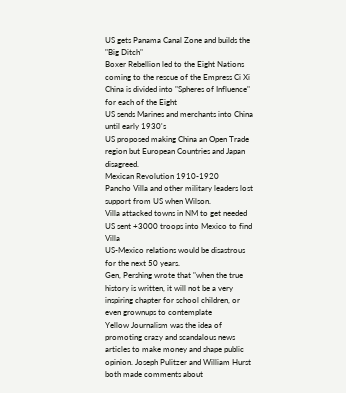US gets Panama Canal Zone and builds the "Big Ditch"
Boxer Rebellion led to the Eight Nations coming to the rescue of the Empress Ci Xi
China is divided into "Spheres of Influence" for each of the Eight
US sends Marines and merchants into China until early 1930's
US proposed making China an Open Trade region but European Countries and Japan disagreed.
Mexican Revolution 1910-1920
Pancho Villa and other military leaders lost support from US when Wilson.
Villa attacked towns in NM to get needed
US sent +3000 troops into Mexico to find Villa
US-Mexico relations would be disastrous for the next 50 years.
Gen, Pershing wrote that "when the true history is written, it will not be a very inspiring chapter for school children, or even grownups to contemplate
Yellow Journalism was the idea of promoting crazy and scandalous news articles to make money and shape public opinion. Joseph Pulitzer and William Hurst both made comments about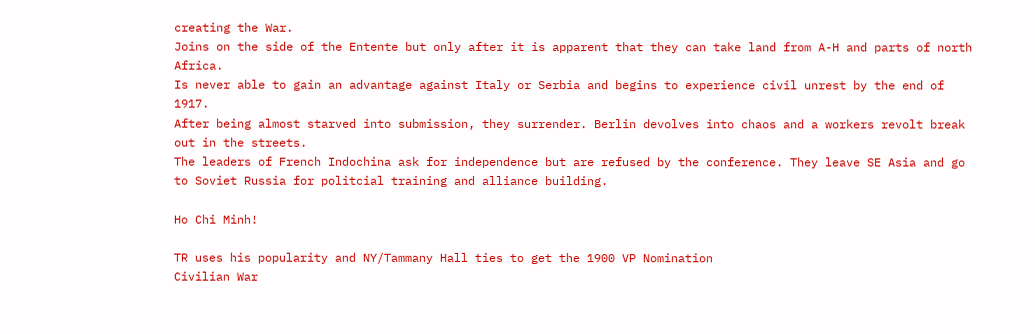creating the War.
Joins on the side of the Entente but only after it is apparent that they can take land from A-H and parts of north Africa.
Is never able to gain an advantage against Italy or Serbia and begins to experience civil unrest by the end of 1917.
After being almost starved into submission, they surrender. Berlin devolves into chaos and a workers revolt break out in the streets.
The leaders of French Indochina ask for independence but are refused by the conference. They leave SE Asia and go to Soviet Russia for politcial training and alliance building.

Ho Chi Minh!

TR uses his popularity and NY/Tammany Hall ties to get the 1900 VP Nomination
Civilian War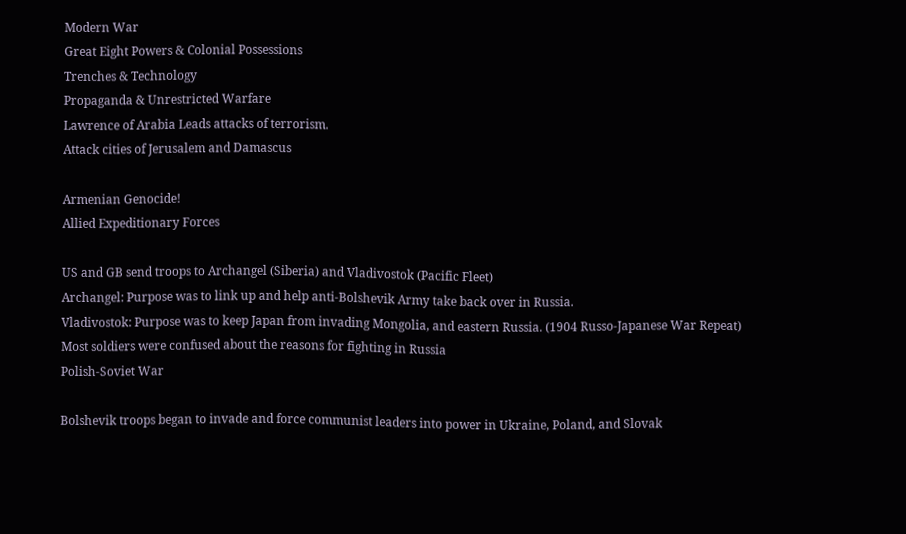Modern War
Great Eight Powers & Colonial Possessions
Trenches & Technology
Propaganda & Unrestricted Warfare
Lawrence of Arabia Leads attacks of terrorism.
Attack cities of Jerusalem and Damascus

Armenian Genocide!
Allied Expeditionary Forces

US and GB send troops to Archangel (Siberia) and Vladivostok (Pacific Fleet)
Archangel: Purpose was to link up and help anti-Bolshevik Army take back over in Russia.
Vladivostok: Purpose was to keep Japan from invading Mongolia, and eastern Russia. (1904 Russo-Japanese War Repeat)
Most soldiers were confused about the reasons for fighting in Russia
Polish-Soviet War

Bolshevik troops began to invade and force communist leaders into power in Ukraine, Poland, and Slovak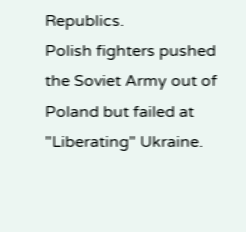Republics.
Polish fighters pushed the Soviet Army out of Poland but failed at "Liberating" Ukraine.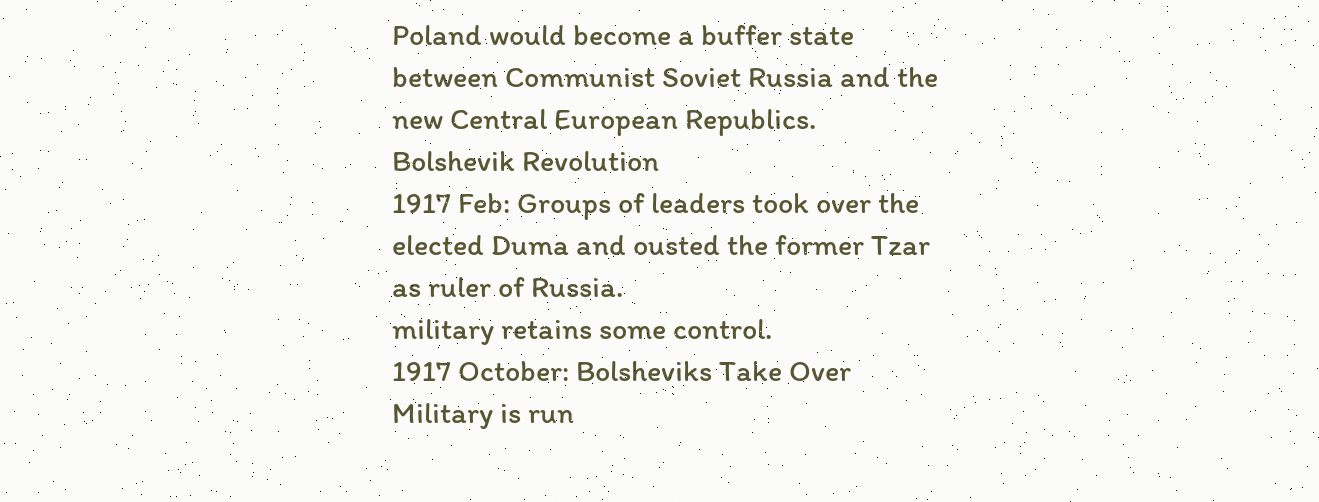Poland would become a buffer state between Communist Soviet Russia and the new Central European Republics.
Bolshevik Revolution
1917 Feb: Groups of leaders took over the elected Duma and ousted the former Tzar as ruler of Russia.
military retains some control.
1917 October: Bolsheviks Take Over
Military is run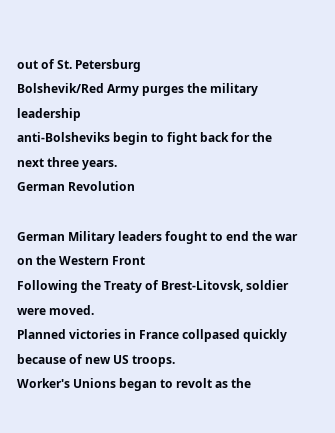out of St. Petersburg
Bolshevik/Red Army purges the military leadership
anti-Bolsheviks begin to fight back for the next three years.
German Revolution

German Military leaders fought to end the war on the Western Front
Following the Treaty of Brest-Litovsk, soldier were moved.
Planned victories in France collpased quickly because of new US troops.
Worker's Unions began to revolt as the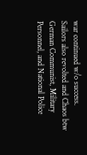war continued w/o success.
Sailors also revolted and Chaos btw German Communist, Military Personnel, and National Police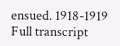ensued. 1918-1919
Full transcript